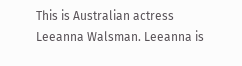This is Australian actress Leeanna Walsman. Leeanna is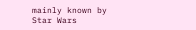mainly known by
Star Wars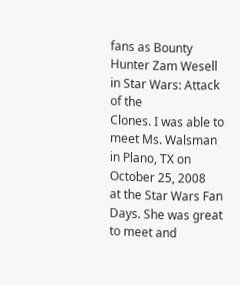fans as Bounty Hunter Zam Wesell in Star Wars: Attack of the
Clones. I was able to meet Ms. Walsman in Plano, TX on October 25, 2008
at the Star Wars Fan Days. She was great to meet and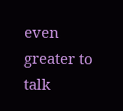even greater to talk